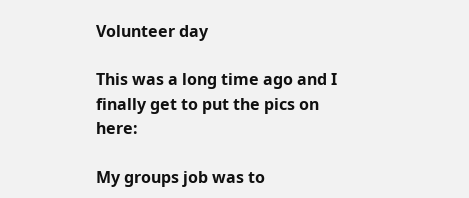Volunteer day

This was a long time ago and I finally get to put the pics on here:

My groups job was to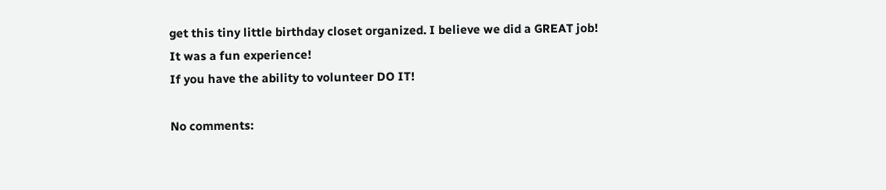get this tiny little birthday closet organized. I believe we did a GREAT job!
It was a fun experience!
If you have the ability to volunteer DO IT!

No comments: